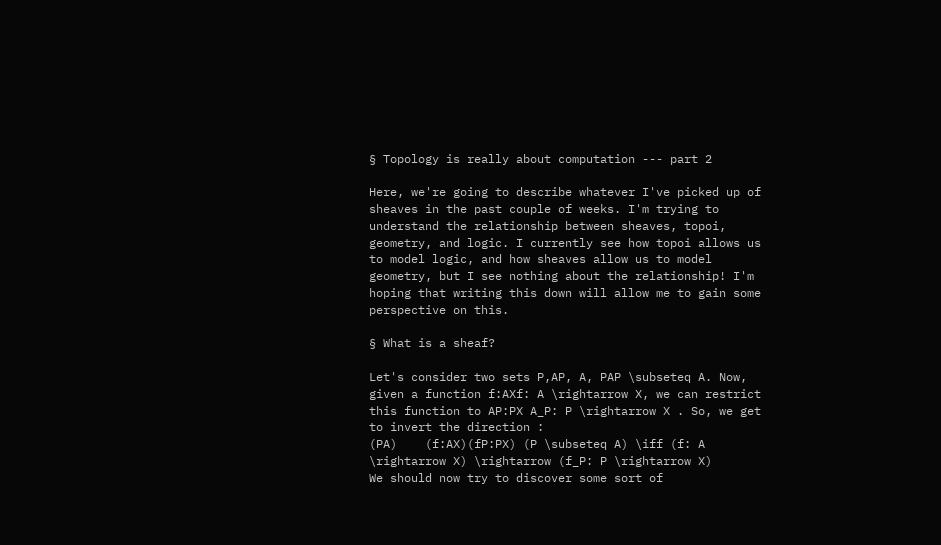§ Topology is really about computation --- part 2

Here, we're going to describe whatever I've picked up of sheaves in the past couple of weeks. I'm trying to understand the relationship between sheaves, topoi, geometry, and logic. I currently see how topoi allows us to model logic, and how sheaves allow us to model geometry, but I see nothing about the relationship! I'm hoping that writing this down will allow me to gain some perspective on this.

§ What is a sheaf?

Let's consider two sets P,AP, A, PAP \subseteq A. Now, given a function f:AXf: A \rightarrow X, we can restrict this function to AP:PX A_P: P \rightarrow X . So, we get to invert the direction :
(PA)    (f:AX)(fP:PX) (P \subseteq A) \iff (f: A \rightarrow X) \rightarrow (f_P: P \rightarrow X)
We should now try to discover some sort of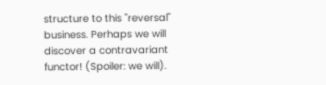structure to this "reversal" business. Perhaps we will discover a contravariant functor! (Spoiler: we will).